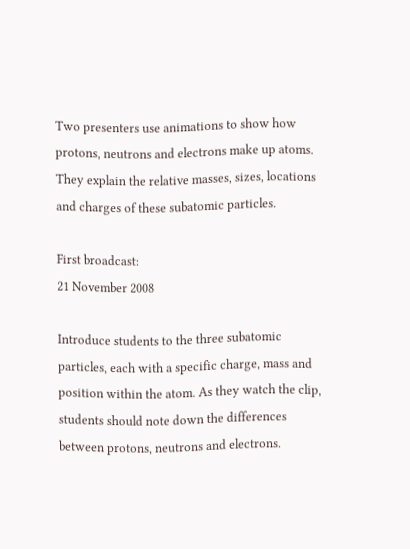Two presenters use animations to show how protons, neutrons and electrons make up atoms. They explain the relative masses, sizes, locations and charges of these subatomic particles.

First broadcast:
21 November 2008

Introduce students to the three subatomic particles, each with a specific charge, mass and position within the atom. As they watch the clip, students should note down the differences between protons, neutrons and electrons.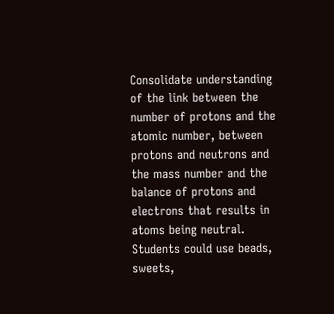Consolidate understanding of the link between the number of protons and the atomic number, between protons and neutrons and the mass number and the balance of protons and electrons that results in atoms being neutral.
Students could use beads, sweets,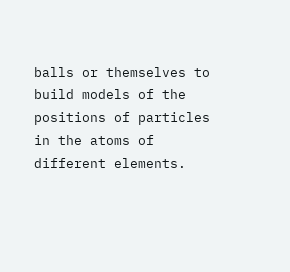balls or themselves to build models of the positions of particles in the atoms of different elements.